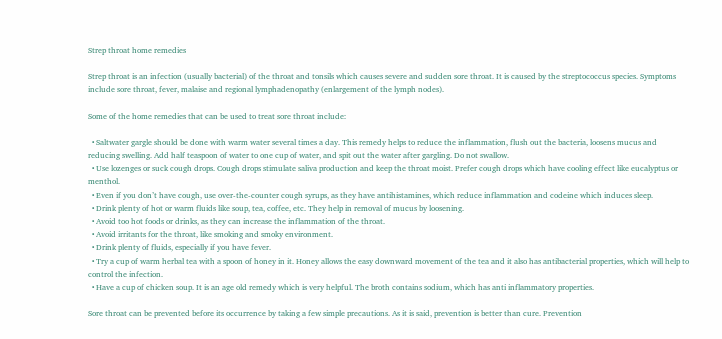Strep throat home remedies

Strep throat is an infection (usually bacterial) of the throat and tonsils which causes severe and sudden sore throat. It is caused by the streptococcus species. Symptoms include sore throat, fever, malaise and regional lymphadenopathy (enlargement of the lymph nodes).

Some of the home remedies that can be used to treat sore throat include:

  • Saltwater gargle should be done with warm water several times a day. This remedy helps to reduce the inflammation, flush out the bacteria, loosens mucus and reducing swelling. Add half teaspoon of water to one cup of water, and spit out the water after gargling. Do not swallow.
  • Use lozenges or suck cough drops. Cough drops stimulate saliva production and keep the throat moist. Prefer cough drops which have cooling effect like eucalyptus or menthol.
  • Even if you don’t have cough, use over-the-counter cough syrups, as they have antihistamines, which reduce inflammation and codeine which induces sleep.
  • Drink plenty of hot or warm fluids like soup, tea, coffee, etc. They help in removal of mucus by loosening.
  • Avoid too hot foods or drinks, as they can increase the inflammation of the throat.
  • Avoid irritants for the throat, like smoking and smoky environment.
  • Drink plenty of fluids, especially if you have fever.
  • Try a cup of warm herbal tea with a spoon of honey in it. Honey allows the easy downward movement of the tea and it also has antibacterial properties, which will help to control the infection.
  • Have a cup of chicken soup. It is an age old remedy which is very helpful. The broth contains sodium, which has anti inflammatory properties.

Sore throat can be prevented before its occurrence by taking a few simple precautions. As it is said, prevention is better than cure. Prevention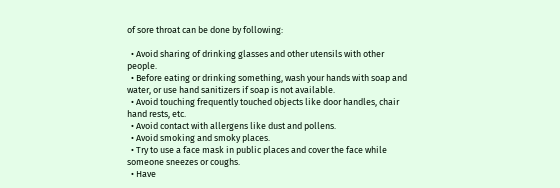of sore throat can be done by following:

  • Avoid sharing of drinking glasses and other utensils with other people.
  • Before eating or drinking something, wash your hands with soap and water, or use hand sanitizers if soap is not available.
  • Avoid touching frequently touched objects like door handles, chair hand rests, etc.
  • Avoid contact with allergens like dust and pollens.
  • Avoid smoking and smoky places.
  • Try to use a face mask in public places and cover the face while someone sneezes or coughs.
  • Have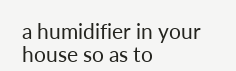a humidifier in your house so as to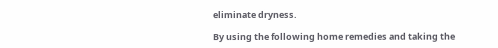eliminate dryness.

By using the following home remedies and taking the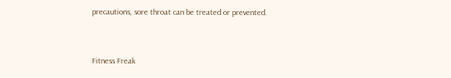precautions, sore throat can be treated or prevented.


Fitness Freak